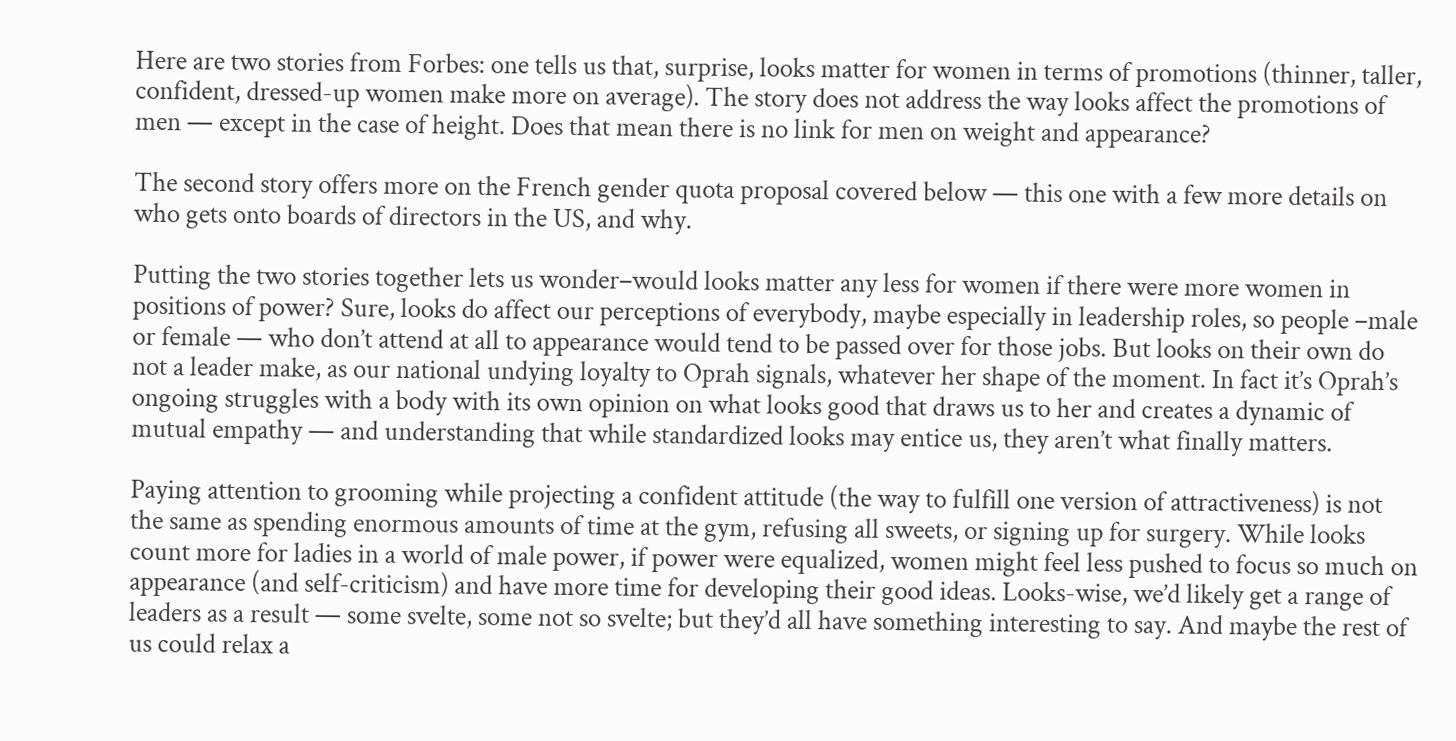Here are two stories from Forbes: one tells us that, surprise, looks matter for women in terms of promotions (thinner, taller, confident, dressed-up women make more on average). The story does not address the way looks affect the promotions of men — except in the case of height. Does that mean there is no link for men on weight and appearance?

The second story offers more on the French gender quota proposal covered below — this one with a few more details on who gets onto boards of directors in the US, and why.

Putting the two stories together lets us wonder–would looks matter any less for women if there were more women in positions of power? Sure, looks do affect our perceptions of everybody, maybe especially in leadership roles, so people –male or female — who don’t attend at all to appearance would tend to be passed over for those jobs. But looks on their own do not a leader make, as our national undying loyalty to Oprah signals, whatever her shape of the moment. In fact it’s Oprah’s ongoing struggles with a body with its own opinion on what looks good that draws us to her and creates a dynamic of mutual empathy — and understanding that while standardized looks may entice us, they aren’t what finally matters.

Paying attention to grooming while projecting a confident attitude (the way to fulfill one version of attractiveness) is not the same as spending enormous amounts of time at the gym, refusing all sweets, or signing up for surgery. While looks count more for ladies in a world of male power, if power were equalized, women might feel less pushed to focus so much on appearance (and self-criticism) and have more time for developing their good ideas. Looks-wise, we’d likely get a range of leaders as a result — some svelte, some not so svelte; but they’d all have something interesting to say. And maybe the rest of us could relax a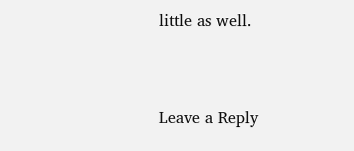little as well.


Leave a Reply